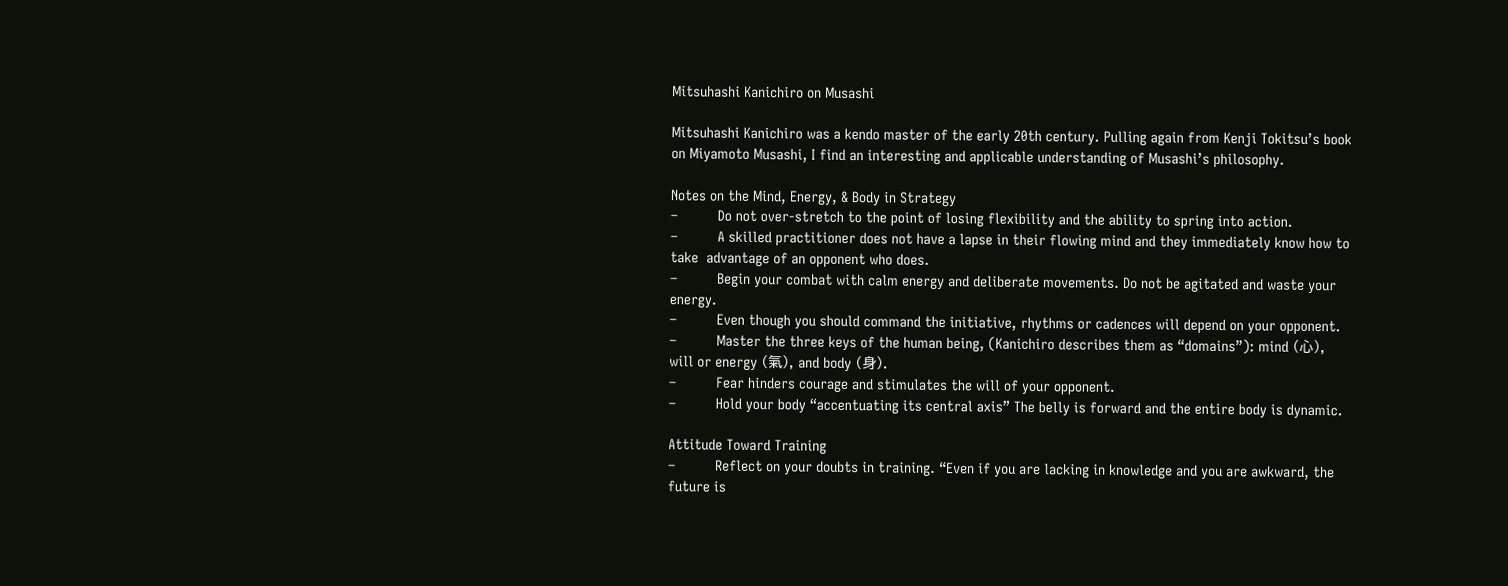Mitsuhashi Kanichiro on Musashi

Mitsuhashi Kanichiro was a kendo master of the early 20th century. Pulling again from Kenji Tokitsu’s book on Miyamoto Musashi, I find an interesting and applicable understanding of Musashi’s philosophy.

Notes on the Mind, Energy, & Body in Strategy
–          Do not over-stretch to the point of losing flexibility and the ability to spring into action.
–          A skilled practitioner does not have a lapse in their flowing mind and they immediately know how to take  advantage of an opponent who does.
–          Begin your combat with calm energy and deliberate movements. Do not be agitated and waste your energy.
–          Even though you should command the initiative, rhythms or cadences will depend on your opponent.
–          Master the three keys of the human being, (Kanichiro describes them as “domains”): mind (心), will or energy (氣), and body (身).
–          Fear hinders courage and stimulates the will of your opponent.
–          Hold your body “accentuating its central axis” The belly is forward and the entire body is dynamic.

Attitude Toward Training
–          Reflect on your doubts in training. “Even if you are lacking in knowledge and you are awkward, the future is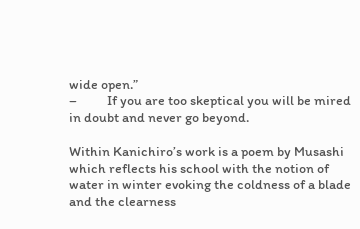wide open.”
–          If you are too skeptical you will be mired in doubt and never go beyond.

Within Kanichiro’s work is a poem by Musashi which reflects his school with the notion of water in winter evoking the coldness of a blade and the clearness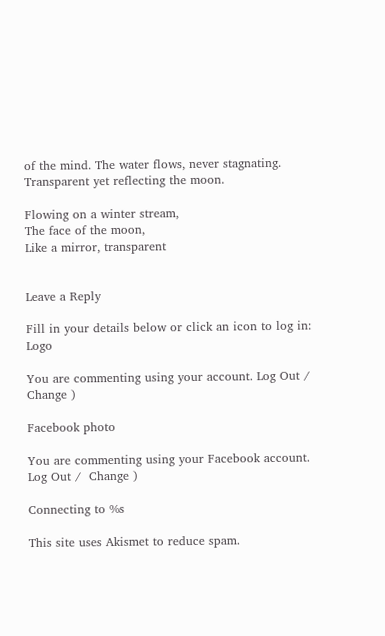of the mind. The water flows, never stagnating. Transparent yet reflecting the moon.

Flowing on a winter stream,
The face of the moon,
Like a mirror, transparent


Leave a Reply

Fill in your details below or click an icon to log in: Logo

You are commenting using your account. Log Out /  Change )

Facebook photo

You are commenting using your Facebook account. Log Out /  Change )

Connecting to %s

This site uses Akismet to reduce spam.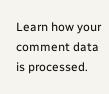Learn how your comment data is processed.